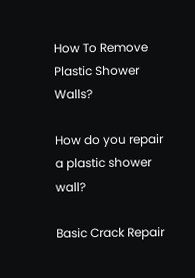How To Remove Plastic Shower Walls?

How do you repair a plastic shower wall?

Basic Crack Repair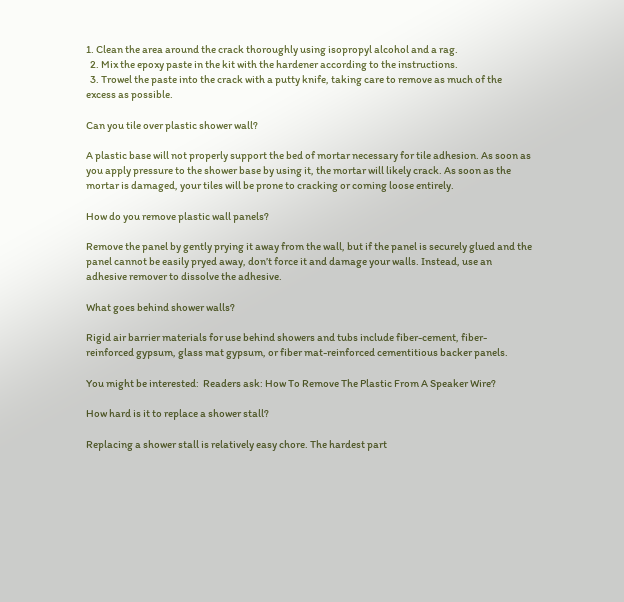1. Clean the area around the crack thoroughly using isopropyl alcohol and a rag.
  2. Mix the epoxy paste in the kit with the hardener according to the instructions.
  3. Trowel the paste into the crack with a putty knife, taking care to remove as much of the excess as possible.

Can you tile over plastic shower wall?

A plastic base will not properly support the bed of mortar necessary for tile adhesion. As soon as you apply pressure to the shower base by using it, the mortar will likely crack. As soon as the mortar is damaged, your tiles will be prone to cracking or coming loose entirely.

How do you remove plastic wall panels?

Remove the panel by gently prying it away from the wall, but if the panel is securely glued and the panel cannot be easily pryed away, don’t force it and damage your walls. Instead, use an adhesive remover to dissolve the adhesive.

What goes behind shower walls?

Rigid air barrier materials for use behind showers and tubs include fiber-cement, fiber-reinforced gypsum, glass mat gypsum, or fiber mat-reinforced cementitious backer panels.

You might be interested:  Readers ask: How To Remove The Plastic From A Speaker Wire?

How hard is it to replace a shower stall?

Replacing a shower stall is relatively easy chore. The hardest part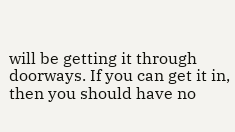will be getting it through doorways. If you can get it in, then you should have no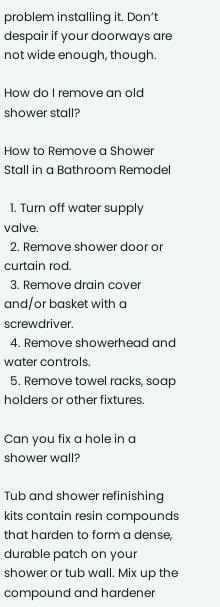problem installing it. Don’t despair if your doorways are not wide enough, though.

How do I remove an old shower stall?

How to Remove a Shower Stall in a Bathroom Remodel

  1. Turn off water supply valve.
  2. Remove shower door or curtain rod.
  3. Remove drain cover and/or basket with a screwdriver.
  4. Remove showerhead and water controls.
  5. Remove towel racks, soap holders or other fixtures.

Can you fix a hole in a shower wall?

Tub and shower refinishing kits contain resin compounds that harden to form a dense, durable patch on your shower or tub wall. Mix up the compound and hardener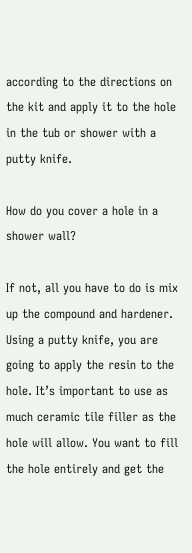according to the directions on the kit and apply it to the hole in the tub or shower with a putty knife.

How do you cover a hole in a shower wall?

If not, all you have to do is mix up the compound and hardener. Using a putty knife, you are going to apply the resin to the hole. It’s important to use as much ceramic tile filler as the hole will allow. You want to fill the hole entirely and get the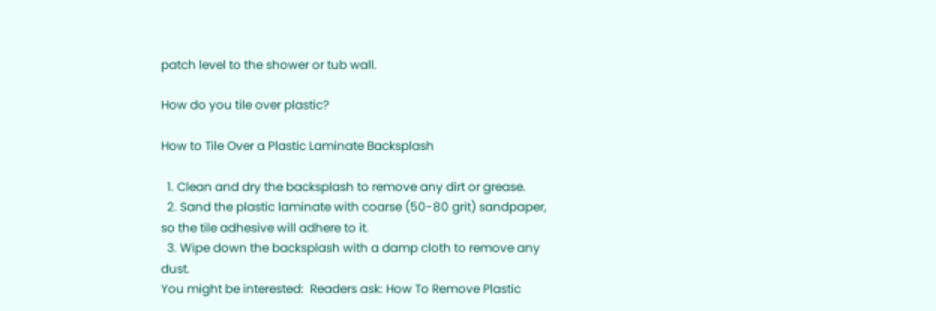patch level to the shower or tub wall.

How do you tile over plastic?

How to Tile Over a Plastic Laminate Backsplash

  1. Clean and dry the backsplash to remove any dirt or grease.
  2. Sand the plastic laminate with coarse (50-80 grit) sandpaper, so the tile adhesive will adhere to it.
  3. Wipe down the backsplash with a damp cloth to remove any dust.
You might be interested:  Readers ask: How To Remove Plastic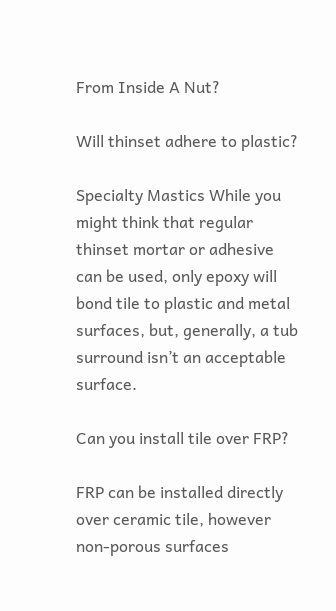From Inside A Nut?

Will thinset adhere to plastic?

Specialty Mastics While you might think that regular thinset mortar or adhesive can be used, only epoxy will bond tile to plastic and metal surfaces, but, generally, a tub surround isn’t an acceptable surface.

Can you install tile over FRP?

FRP can be installed directly over ceramic tile, however non-porous surfaces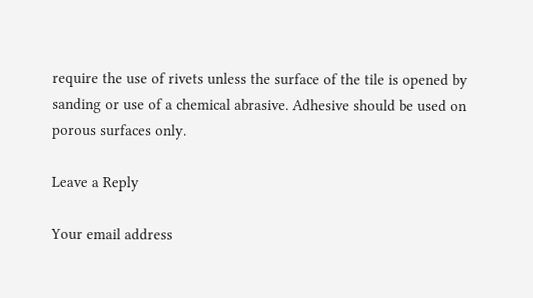require the use of rivets unless the surface of the tile is opened by sanding or use of a chemical abrasive. Adhesive should be used on porous surfaces only.

Leave a Reply

Your email address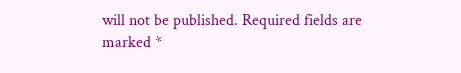will not be published. Required fields are marked *